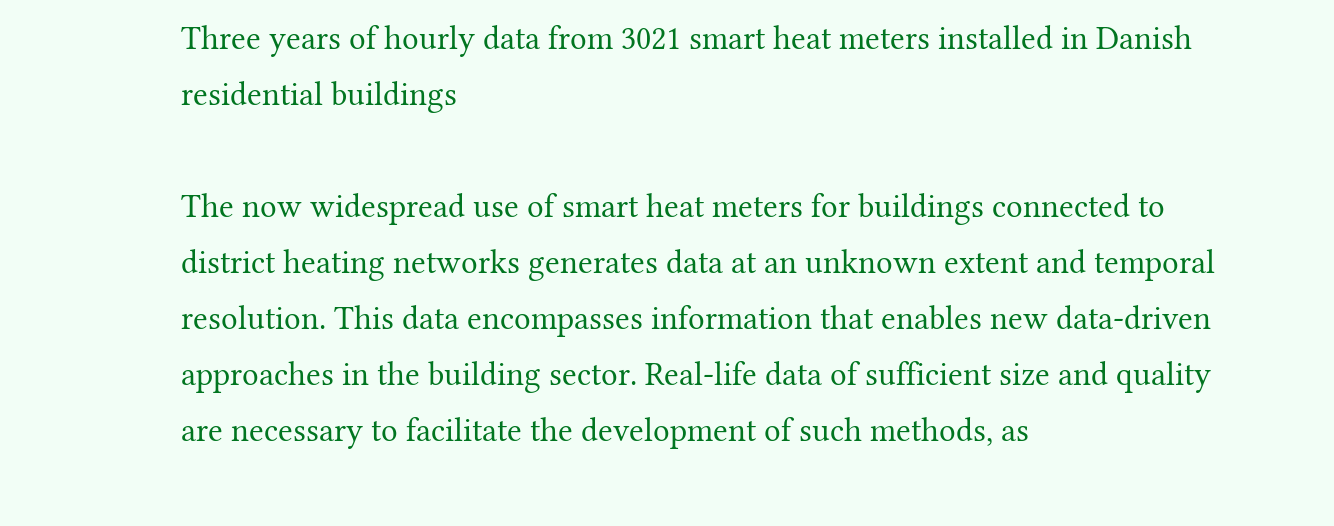Three years of hourly data from 3021 smart heat meters installed in Danish residential buildings

The now widespread use of smart heat meters for buildings connected to district heating networks generates data at an unknown extent and temporal resolution. This data encompasses information that enables new data-driven approaches in the building sector. Real-life data of sufficient size and quality are necessary to facilitate the development of such methods, as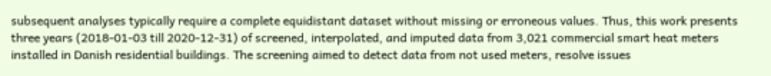subsequent analyses typically require a complete equidistant dataset without missing or erroneous values. Thus, this work presents three years (2018-01-03 till 2020-12-31) of screened, interpolated, and imputed data from 3,021 commercial smart heat meters installed in Danish residential buildings. The screening aimed to detect data from not used meters, resolve issues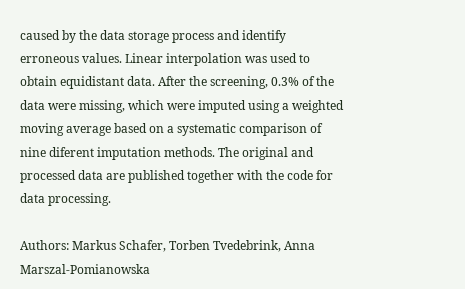caused by the data storage process and identify erroneous values. Linear interpolation was used to obtain equidistant data. After the screening, 0.3% of the data were missing, which were imputed using a weighted moving average based on a systematic comparison of nine diferent imputation methods. The original and processed data are published together with the code for data processing.

Authors: Markus Schafer, Torben Tvedebrink, Anna Marszal-Pomianowska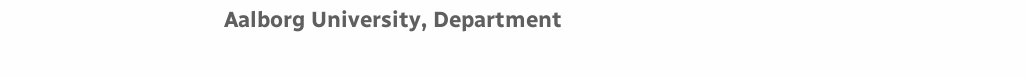Aalborg University, Department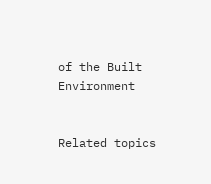of the Built Environment


Related topics